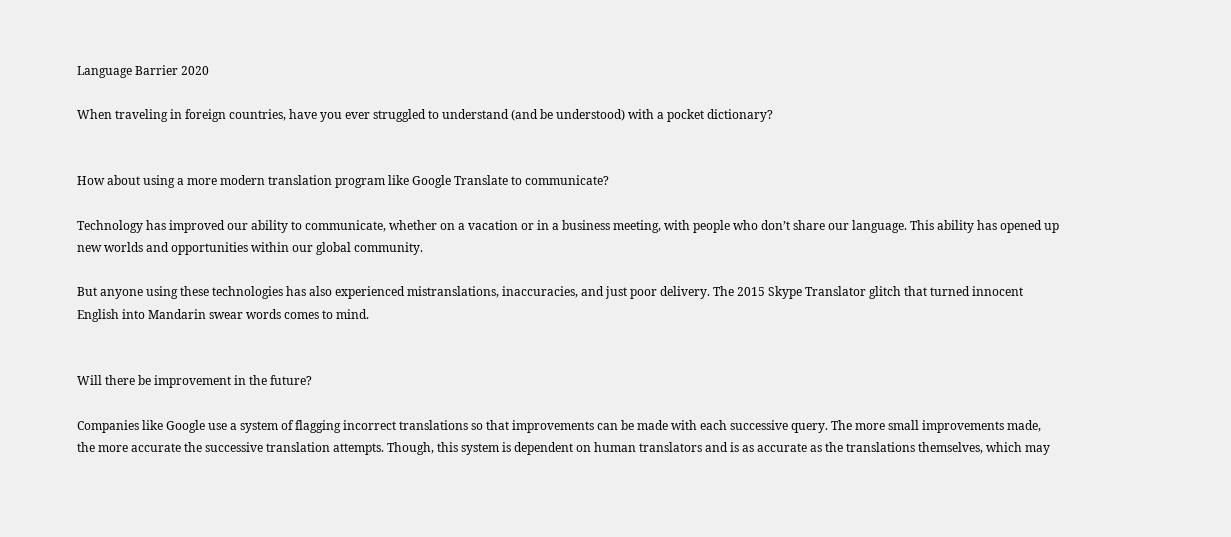Language Barrier 2020

When traveling in foreign countries, have you ever struggled to understand (and be understood) with a pocket dictionary?


How about using a more modern translation program like Google Translate to communicate?

Technology has improved our ability to communicate, whether on a vacation or in a business meeting, with people who don’t share our language. This ability has opened up new worlds and opportunities within our global community.

But anyone using these technologies has also experienced mistranslations, inaccuracies, and just poor delivery. The 2015 Skype Translator glitch that turned innocent English into Mandarin swear words comes to mind.


Will there be improvement in the future?

Companies like Google use a system of flagging incorrect translations so that improvements can be made with each successive query. The more small improvements made, the more accurate the successive translation attempts. Though, this system is dependent on human translators and is as accurate as the translations themselves, which may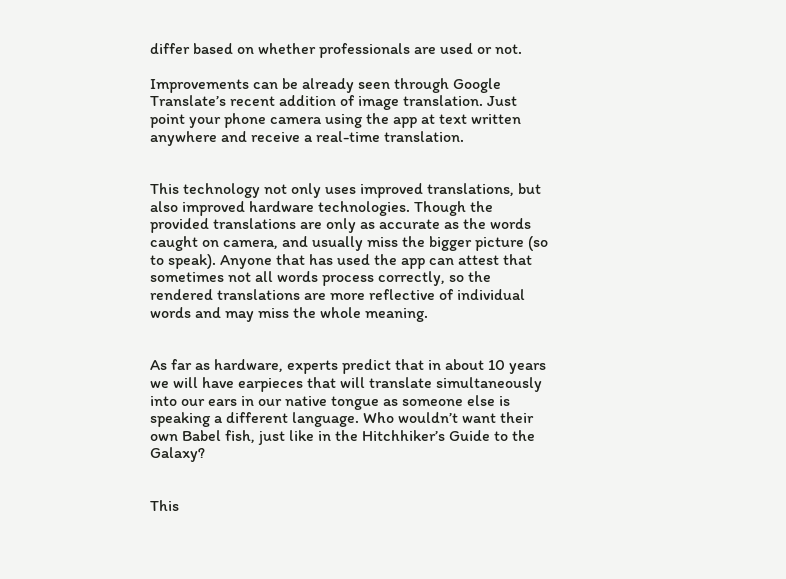differ based on whether professionals are used or not.

Improvements can be already seen through Google Translate’s recent addition of image translation. Just point your phone camera using the app at text written anywhere and receive a real-time translation.


This technology not only uses improved translations, but also improved hardware technologies. Though the provided translations are only as accurate as the words caught on camera, and usually miss the bigger picture (so to speak). Anyone that has used the app can attest that sometimes not all words process correctly, so the rendered translations are more reflective of individual words and may miss the whole meaning.


As far as hardware, experts predict that in about 10 years we will have earpieces that will translate simultaneously into our ears in our native tongue as someone else is speaking a different language. Who wouldn’t want their own Babel fish, just like in the Hitchhiker’s Guide to the Galaxy?


This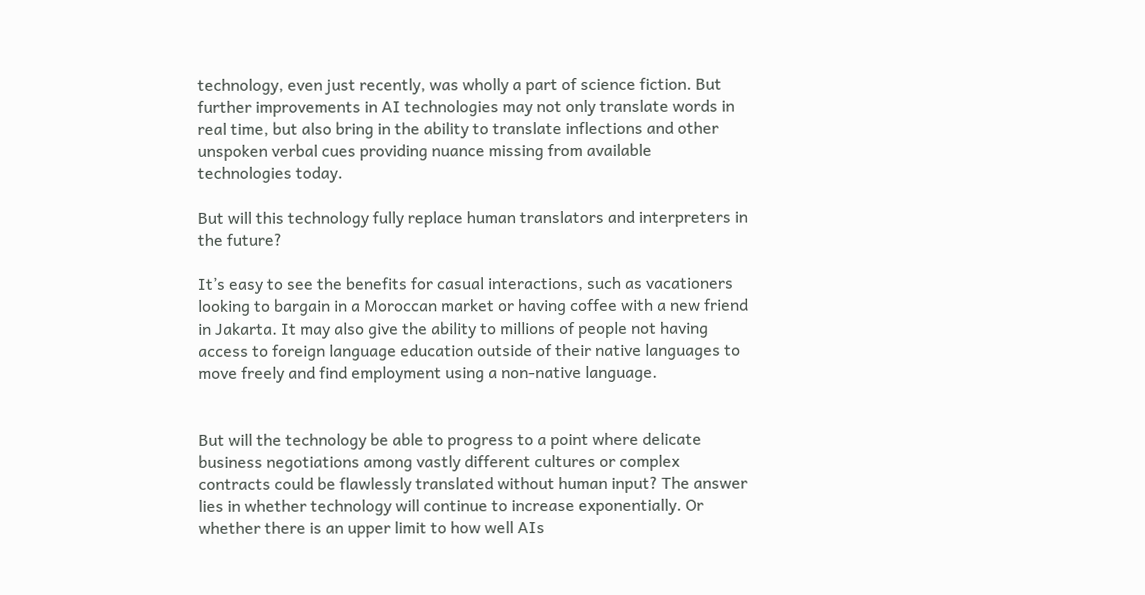technology, even just recently, was wholly a part of science fiction. But further improvements in AI technologies may not only translate words in real time, but also bring in the ability to translate inflections and other unspoken verbal cues providing nuance missing from available technologies today.

But will this technology fully replace human translators and interpreters in the future?

It’s easy to see the benefits for casual interactions, such as vacationers looking to bargain in a Moroccan market or having coffee with a new friend in Jakarta. It may also give the ability to millions of people not having access to foreign language education outside of their native languages to move freely and find employment using a non-native language.


But will the technology be able to progress to a point where delicate business negotiations among vastly different cultures or complex contracts could be flawlessly translated without human input? The answer lies in whether technology will continue to increase exponentially. Or whether there is an upper limit to how well AIs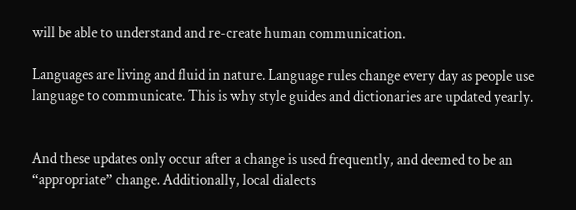will be able to understand and re-create human communication.

Languages are living and fluid in nature. Language rules change every day as people use language to communicate. This is why style guides and dictionaries are updated yearly.


And these updates only occur after a change is used frequently, and deemed to be an “appropriate” change. Additionally, local dialects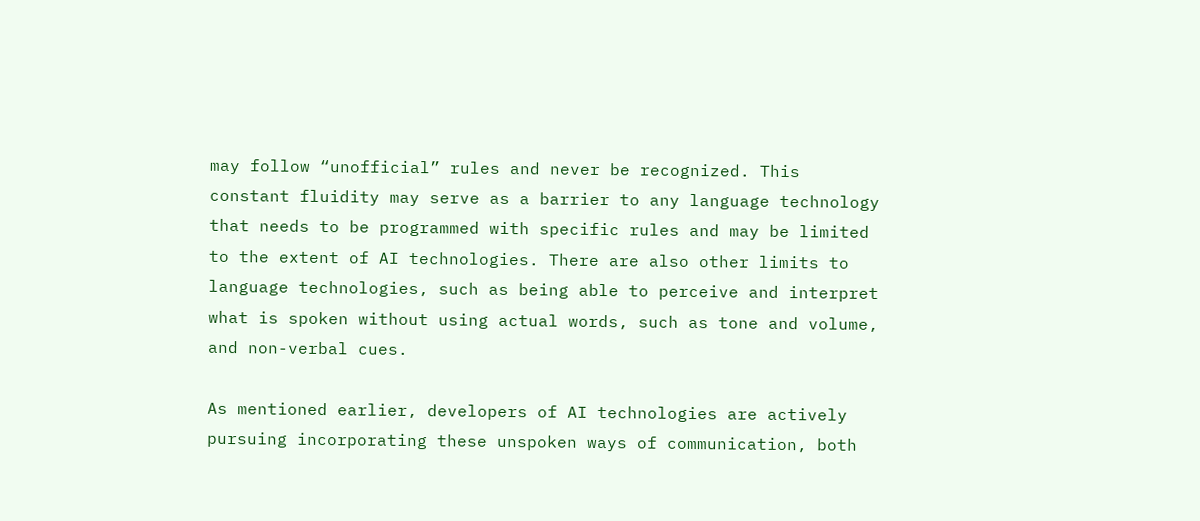may follow “unofficial” rules and never be recognized. This constant fluidity may serve as a barrier to any language technology that needs to be programmed with specific rules and may be limited to the extent of AI technologies. There are also other limits to language technologies, such as being able to perceive and interpret what is spoken without using actual words, such as tone and volume, and non-verbal cues.

As mentioned earlier, developers of AI technologies are actively pursuing incorporating these unspoken ways of communication, both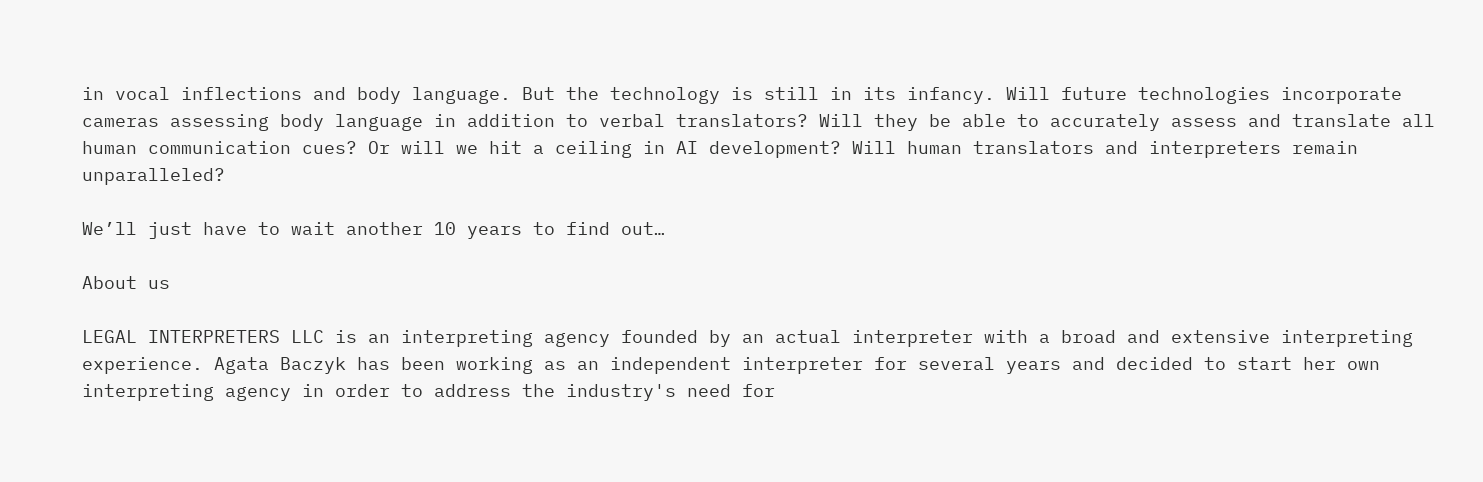in vocal inflections and body language. But the technology is still in its infancy. Will future technologies incorporate cameras assessing body language in addition to verbal translators? Will they be able to accurately assess and translate all human communication cues? Or will we hit a ceiling in AI development? Will human translators and interpreters remain unparalleled?

We’ll just have to wait another 10 years to find out…

About us

LEGAL INTERPRETERS LLC is an interpreting agency founded by an actual interpreter with a broad and extensive interpreting experience. Agata Baczyk has been working as an independent interpreter for several years and decided to start her own interpreting agency in order to address the industry's need for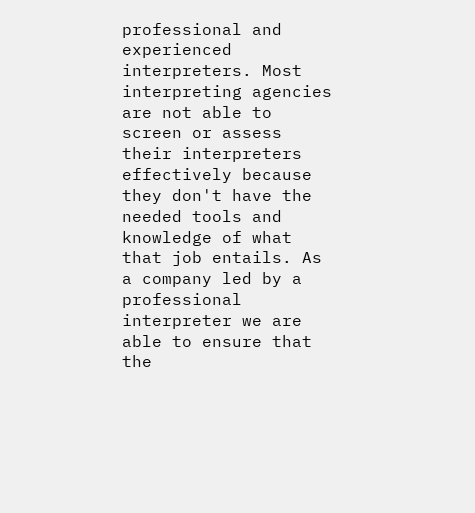professional and experienced interpreters. Most interpreting agencies are not able to screen or assess their interpreters effectively because they don't have the needed tools and knowledge of what that job entails. As a company led by a professional interpreter we are able to ensure that the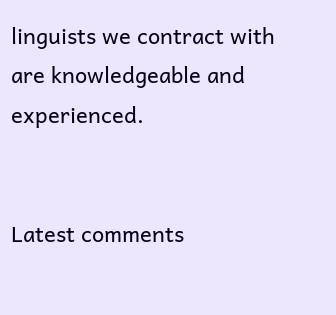linguists we contract with are knowledgeable and experienced.


Latest comments